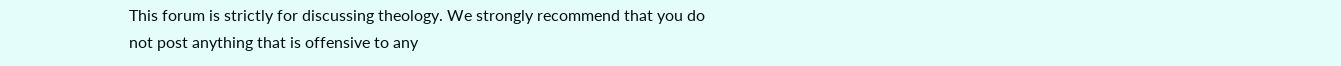This forum is strictly for discussing theology. We strongly recommend that you do not post anything that is offensive to any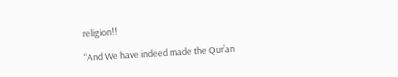religion!!

“And We have indeed made the Qur’an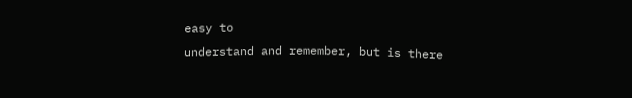easy to
understand and remember, but is there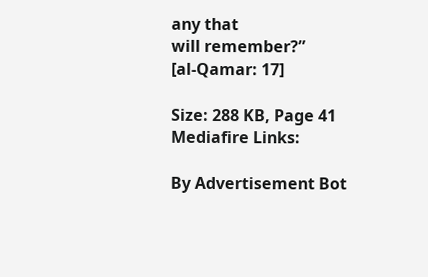any that
will remember?”
[al-Qamar: 17]

Size: 288 KB, Page 41
Mediafire Links:

By Advertisement Bot